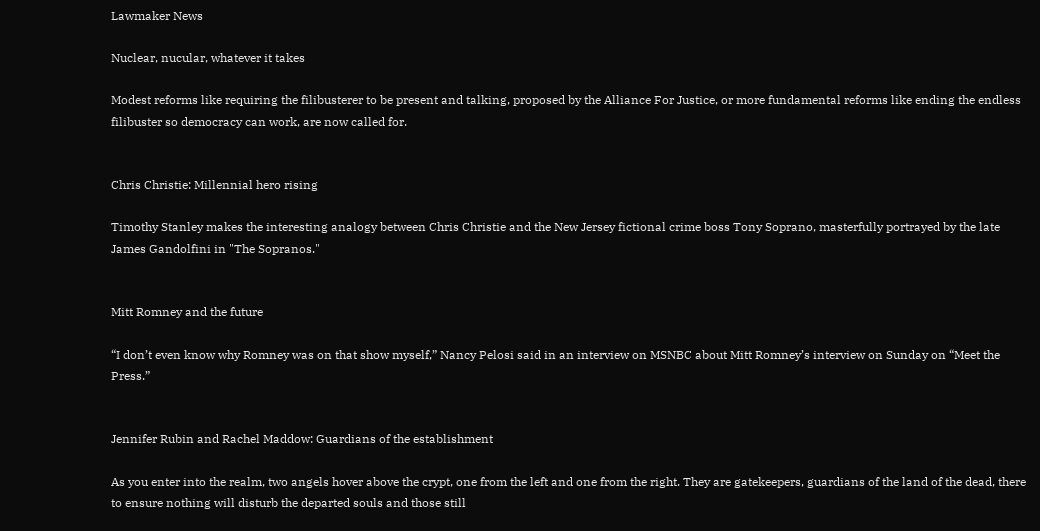Lawmaker News

Nuclear, nucular, whatever it takes

Modest reforms like requiring the filibusterer to be present and talking, proposed by the Alliance For Justice, or more fundamental reforms like ending the endless filibuster so democracy can work, are now called for.


Chris Christie: Millennial hero rising

Timothy Stanley makes the interesting analogy between Chris Christie and the New Jersey fictional crime boss Tony Soprano, masterfully portrayed by the late James Gandolfini in "The Sopranos."


Mitt Romney and the future

“I don’t even know why Romney was on that show myself,” Nancy Pelosi said in an interview on MSNBC about Mitt Romney’s interview on Sunday on “Meet the Press.”


Jennifer Rubin and Rachel Maddow: Guardians of the establishment

As you enter into the realm, two angels hover above the crypt, one from the left and one from the right. They are gatekeepers, guardians of the land of the dead, there to ensure nothing will disturb the departed souls and those still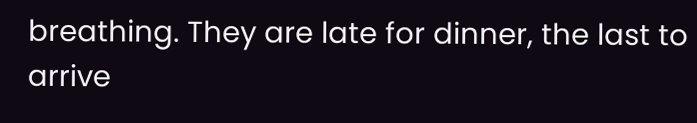breathing. They are late for dinner, the last to arrive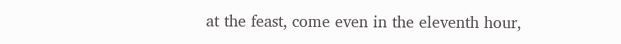at the feast, come even in the eleventh hour,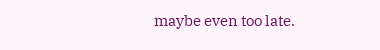maybe even too late.